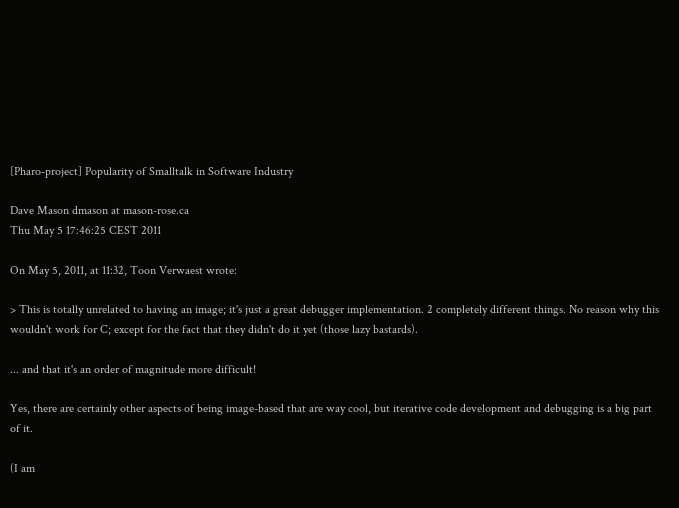[Pharo-project] Popularity of Smalltalk in Software Industry

Dave Mason dmason at mason-rose.ca
Thu May 5 17:46:25 CEST 2011

On May 5, 2011, at 11:32, Toon Verwaest wrote:

> This is totally unrelated to having an image; it's just a great debugger implementation. 2 completely different things. No reason why this wouldn't work for C; except for the fact that they didn't do it yet (those lazy bastards).

... and that it's an order of magnitude more difficult!

Yes, there are certainly other aspects of being image-based that are way cool, but iterative code development and debugging is a big part of it.

(I am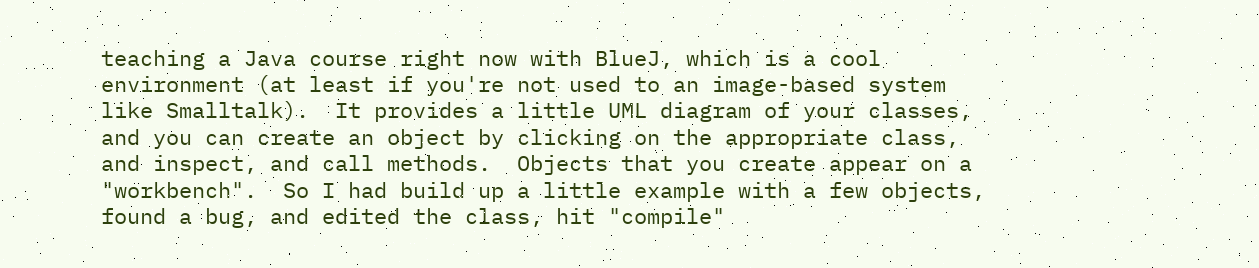teaching a Java course right now with BlueJ, which is a cool environment (at least if you're not used to an image-based system like Smalltalk).  It provides a little UML diagram of your classes, and you can create an object by clicking on the appropriate class, and inspect, and call methods.  Objects that you create appear on a "workbench".  So I had build up a little example with a few objects, found a bug, and edited the class, hit "compile"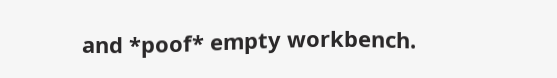and *poof* empty workbench.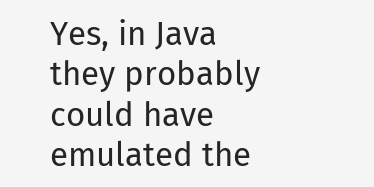Yes, in Java they probably could have emulated the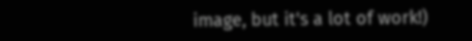image, but it's a lot of work!)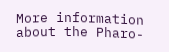More information about the Pharo-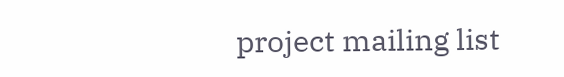project mailing list